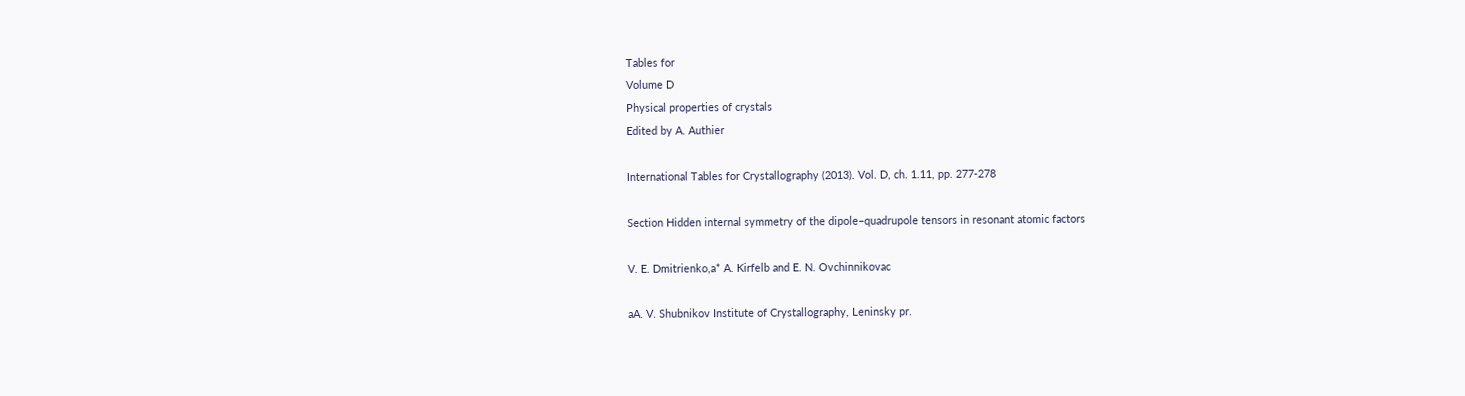Tables for
Volume D
Physical properties of crystals
Edited by A. Authier

International Tables for Crystallography (2013). Vol. D, ch. 1.11, pp. 277-278

Section Hidden internal symmetry of the dipole–quadrupole tensors in resonant atomic factors

V. E. Dmitrienko,a* A. Kirfelb and E. N. Ovchinnikovac

aA. V. Shubnikov Institute of Crystallography, Leninsky pr.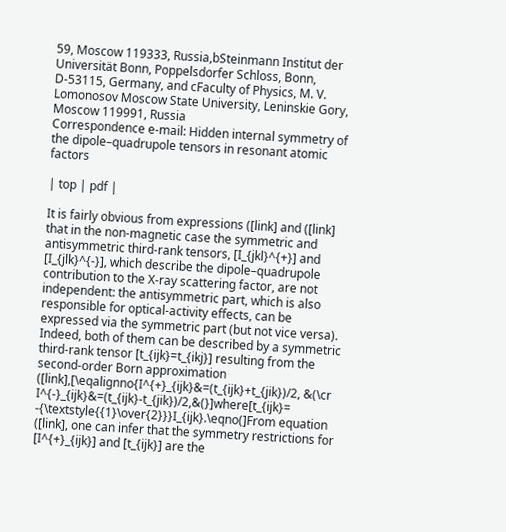59, Moscow 119333, Russia,bSteinmann Institut der Universität Bonn, Poppelsdorfer Schloss, Bonn, D-53115, Germany, and cFaculty of Physics, M. V. Lomonosov Moscow State University, Leninskie Gory, Moscow 119991, Russia
Correspondence e-mail: Hidden internal symmetry of the dipole–quadrupole tensors in resonant atomic factors

| top | pdf |

It is fairly obvious from expressions ([link] and ([link] that in the non-magnetic case the symmetric and antisymmetric third-rank tensors, [I_{jkl}^{+}] and [I_{jlk}^{-}], which describe the dipole–quadrupole contribution to the X-ray scattering factor, are not independent: the antisymmetric part, which is also responsible for optical-activity effects, can be expressed via the symmetric part (but not vice versa). Indeed, both of them can be described by a symmetric third-rank tensor [t_{ijk}=t_{ikj}] resulting from the second-order Born approximation ([link],[\eqalignno{I^{+}_{ijk}&=(t_{ijk}+t_{jik})/2, &(\cr I^{-}_{ijk}&=(t_{ijk}-t_{jik})/2,&(}]where[t_{ijk}= -{\textstyle{{1}\over{2}}}I_{ijk}.\eqno(]From equation ([link], one can infer that the symmetry restrictions for [I^{+}_{ijk}] and [t_{ijk}] are the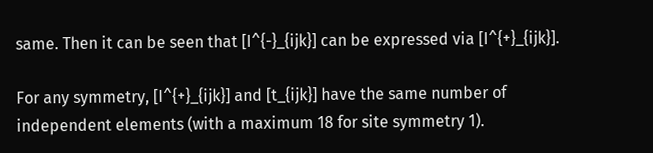same. Then it can be seen that [I^{-}_{ijk}] can be expressed via [I^{+}_{ijk}].

For any symmetry, [I^{+}_{ijk}] and [t_{ijk}] have the same number of independent elements (with a maximum 18 for site symmetry 1).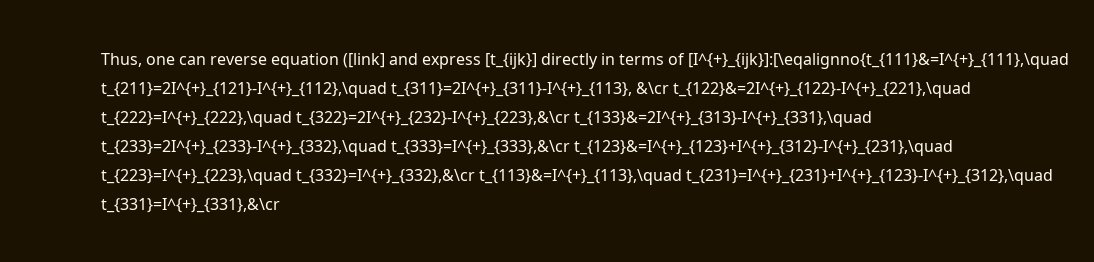Thus, one can reverse equation ([link] and express [t_{ijk}] directly in terms of [I^{+}_{ijk}]:[\eqalignno{t_{111}&=I^{+}_{111},\quad t_{211}=2I^{+}_{121}-I^{+}_{112},\quad t_{311}=2I^{+}_{311}-I^{+}_{113}, &\cr t_{122}&=2I^{+}_{122}-I^{+}_{221},\quad t_{222}=I^{+}_{222},\quad t_{322}=2I^{+}_{232}-I^{+}_{223},&\cr t_{133}&=2I^{+}_{313}-I^{+}_{331},\quad t_{233}=2I^{+}_{233}-I^{+}_{332},\quad t_{333}=I^{+}_{333},&\cr t_{123}&=I^{+}_{123}+I^{+}_{312}-I^{+}_{231},\quad t_{223}=I^{+}_{223},\quad t_{332}=I^{+}_{332},&\cr t_{113}&=I^{+}_{113},\quad t_{231}=I^{+}_{231}+I^{+}_{123}-I^{+}_{312},\quad t_{331}=I^{+}_{331},&\cr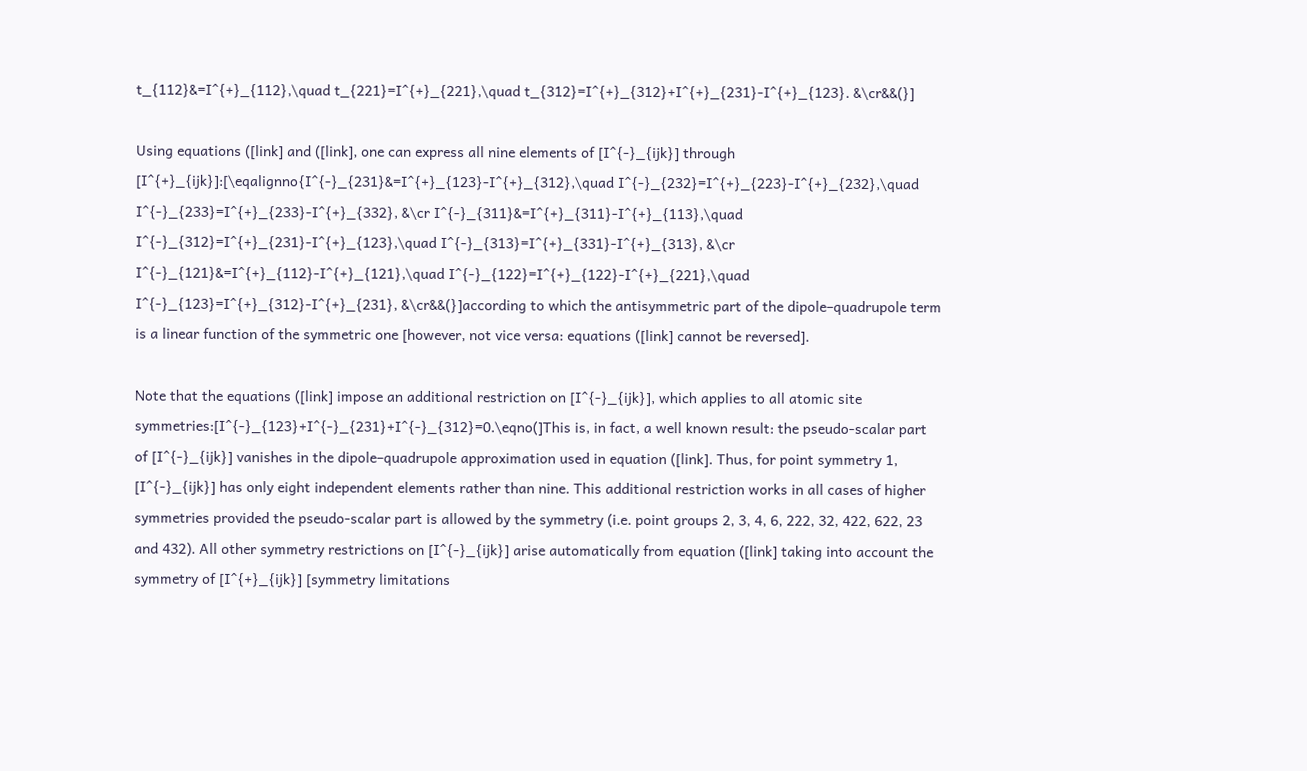t_{112}&=I^{+}_{112},\quad t_{221}=I^{+}_{221},\quad t_{312}=I^{+}_{312}+I^{+}_{231}-I^{+}_{123}. &\cr&&(}]

Using equations ([link] and ([link], one can express all nine elements of [I^{-}_{ijk}] through [I^{+}_{ijk}]:[\eqalignno{I^{-}_{231}&=I^{+}_{123}-I^{+}_{312},\quad I^{-}_{232}=I^{+}_{223}-I^{+}_{232},\quad I^{-}_{233}=I^{+}_{233}-I^{+}_{332}, &\cr I^{-}_{311}&=I^{+}_{311}-I^{+}_{113},\quad I^{-}_{312}=I^{+}_{231}-I^{+}_{123},\quad I^{-}_{313}=I^{+}_{331}-I^{+}_{313}, &\cr I^{-}_{121}&=I^{+}_{112}-I^{+}_{121},\quad I^{-}_{122}=I^{+}_{122}-I^{+}_{221},\quad I^{-}_{123}=I^{+}_{312}-I^{+}_{231}, &\cr&&(}]according to which the antisymmetric part of the dipole–quadrupole term is a linear function of the symmetric one [however, not vice versa: equations ([link] cannot be reversed].

Note that the equations ([link] impose an additional restriction on [I^{-}_{ijk}], which applies to all atomic site symmetries:[I^{-}_{123}+I^{-}_{231}+I^{-}_{312}=0.\eqno(]This is, in fact, a well known result: the pseudo-scalar part of [I^{-}_{ijk}] vanishes in the dipole–quadrupole approximation used in equation ([link]. Thus, for point symmetry 1, [I^{-}_{ijk}] has only eight independent elements rather than nine. This additional restriction works in all cases of higher symmetries provided the pseudo-scalar part is allowed by the symmetry (i.e. point groups 2, 3, 4, 6, 222, 32, 422, 622, 23 and 432). All other symmetry restrictions on [I^{-}_{ijk}] arise automatically from equation ([link] taking into account the symmetry of [I^{+}_{ijk}] [symmetry limitations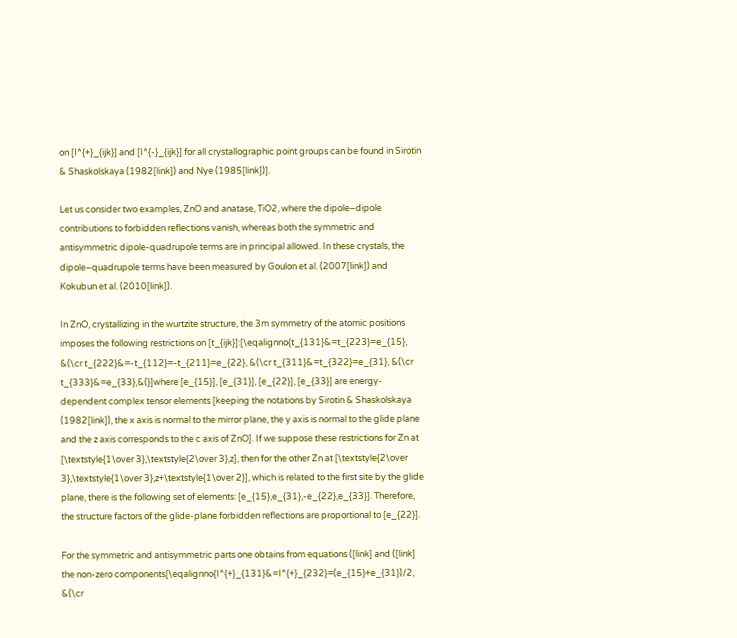on [I^{+}_{ijk}] and [I^{-}_{ijk}] for all crystallographic point groups can be found in Sirotin & Shaskolskaya (1982[link]) and Nye (1985[link])].

Let us consider two examples, ZnO and anatase, TiO2, where the dipole–dipole contributions to forbidden reflections vanish, whereas both the symmetric and antisymmetric dipole-quadrupole terms are in principal allowed. In these crystals, the dipole–quadrupole terms have been measured by Goulon et al. (2007[link]) and Kokubun et al. (2010[link]).

In ZnO, crystallizing in the wurtzite structure, the 3m symmetry of the atomic positions imposes the following restrictions on [t_{ijk}]:[\eqalignno{t_{131}&=t_{223}=e_{15}, &(\cr t_{222}&=-t_{112}=-t_{211}=e_{22}, &(\cr t_{311}&=t_{322}=e_{31}, &(\cr t_{333}&=e_{33},&(}]where [e_{15}], [e_{31}], [e_{22}], [e_{33}] are energy-dependent complex tensor elements [keeping the notations by Sirotin & Shaskolskaya (1982[link]), the x axis is normal to the mirror plane, the y axis is normal to the glide plane and the z axis corresponds to the c axis of ZnO]. If we suppose these restrictions for Zn at [\textstyle{1\over 3},\textstyle{2\over 3},z], then for the other Zn at [\textstyle{2\over 3},\textstyle{1\over 3},z+\textstyle{1\over 2}], which is related to the first site by the glide plane, there is the following set of elements: [e_{15},e_{31},-e_{22},e_{33}]. Therefore, the structure factors of the glide-plane forbidden reflections are proportional to [e_{22}].

For the symmetric and antisymmetric parts one obtains from equations ([link] and ([link] the non-zero components[\eqalignno{I^{+}_{131}&=I^{+}_{232}=(e_{15}+e_{31})/2, &(\cr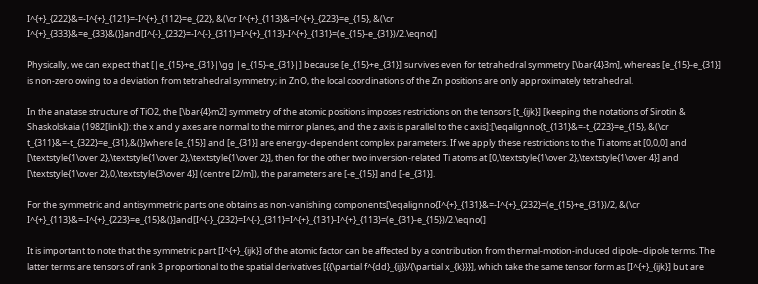I^{+}_{222}&=-I^{+}_{121}=-I^{+}_{112}=e_{22}, &(\cr I^{+}_{113}&=I^{+}_{223}=e_{15}, &(\cr I^{+}_{333}&=e_{33}&(}]and[I^{-}_{232}=-I^{-}_{311}=I^{+}_{113}-I^{+}_{131}=(e_{15}-e_{31})/2.\eqno(]

Physically, we can expect that [|e_{15}+e_{31}|\gg |e_{15}-e_{31}|] because [e_{15}+e_{31}] survives even for tetrahedral symmetry [\bar{4}3m], whereas [e_{15}-e_{31}] is non-zero owing to a deviation from tetrahedral symmetry; in ZnO, the local coordinations of the Zn positions are only approximately tetrahedral.

In the anatase structure of TiO2, the [\bar{4}m2] symmetry of the atomic positions imposes restrictions on the tensors [t_{ijk}] [keeping the notations of Sirotin & Shaskolskaia (1982[link]): the x and y axes are normal to the mirror planes, and the z axis is parallel to the c axis]:[\eqalignno{t_{131}&=-t_{223}=e_{15}, &(\cr t_{311}&=-t_{322}=e_{31},&(}]where [e_{15}] and [e_{31}] are energy-dependent complex parameters. If we apply these restrictions to the Ti atoms at [0,0,0] and [\textstyle{1\over 2},\textstyle{1\over 2},\textstyle{1\over 2}], then for the other two inversion-related Ti atoms at [0,\textstyle{1\over 2},\textstyle{1\over 4}] and [\textstyle{1\over 2},0,\textstyle{3\over 4}] (centre [2/m]), the parameters are [-e_{15}] and [-e_{31}].

For the symmetric and antisymmetric parts one obtains as non-vanishing components[\eqalignno{I^{+}_{131}&=-I^{+}_{232}=(e_{15}+e_{31})/2, &(\cr I^{+}_{113}&=-I^{+}_{223}=e_{15}&(}]and[I^{-}_{232}=I^{-}_{311}=I^{+}_{131}-I^{+}_{113}=(e_{31}-e_{15})/2.\eqno(]

It is important to note that the symmetric part [I^{+}_{ijk}] of the atomic factor can be affected by a contribution from thermal-motion-induced dipole–dipole terms. The latter terms are tensors of rank 3 proportional to the spatial derivatives [{{\partial f^{dd}_{ij}}/{\partial x_{k}}}], which take the same tensor form as [I^{+}_{ijk}] but are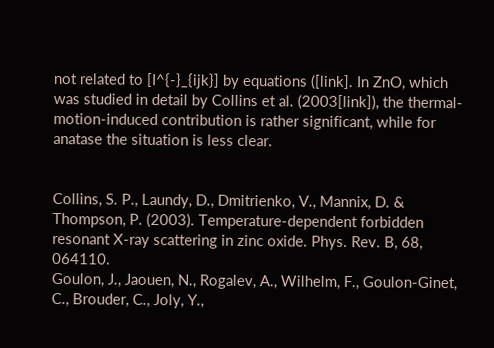not related to [I^{-}_{ijk}] by equations ([link]. In ZnO, which was studied in detail by Collins et al. (2003[link]), the thermal-motion-induced contribution is rather significant, while for anatase the situation is less clear.


Collins, S. P., Laundy, D., Dmitrienko, V., Mannix, D. & Thompson, P. (2003). Temperature-dependent forbidden resonant X-ray scattering in zinc oxide. Phys. Rev. B, 68, 064110.
Goulon, J., Jaouen, N., Rogalev, A., Wilhelm, F., Goulon-Ginet, C., Brouder, C., Joly, Y.,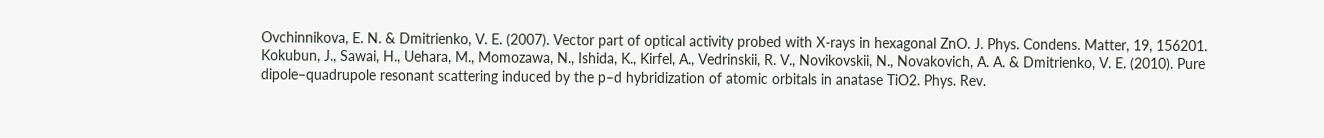Ovchinnikova, E. N. & Dmitrienko, V. E. (2007). Vector part of optical activity probed with X-rays in hexagonal ZnO. J. Phys. Condens. Matter, 19, 156201.
Kokubun, J., Sawai, H., Uehara, M., Momozawa, N., Ishida, K., Kirfel, A., Vedrinskii, R. V., Novikovskii, N., Novakovich, A. A. & Dmitrienko, V. E. (2010). Pure dipole–quadrupole resonant scattering induced by the p–d hybridization of atomic orbitals in anatase TiO2. Phys. Rev.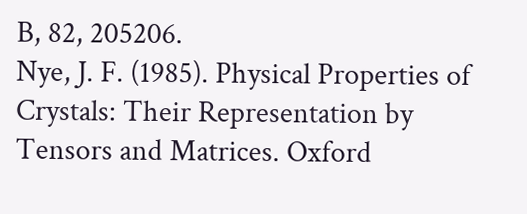B, 82, 205206.
Nye, J. F. (1985). Physical Properties of Crystals: Their Representation by Tensors and Matrices. Oxford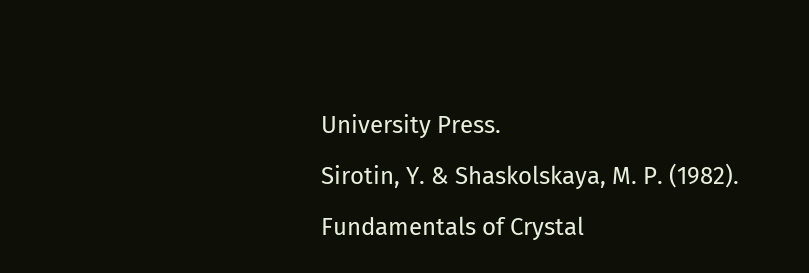University Press.
Sirotin, Y. & Shaskolskaya, M. P. (1982). Fundamentals of Crystal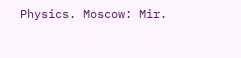Physics. Moscow: Mir.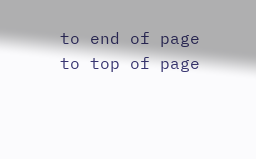to end of page
to top of page